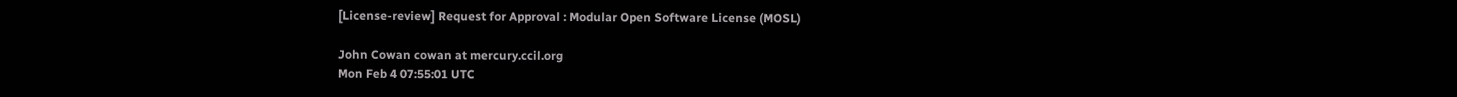[License-review] Request for Approval : Modular Open Software License (MOSL)

John Cowan cowan at mercury.ccil.org
Mon Feb 4 07:55:01 UTC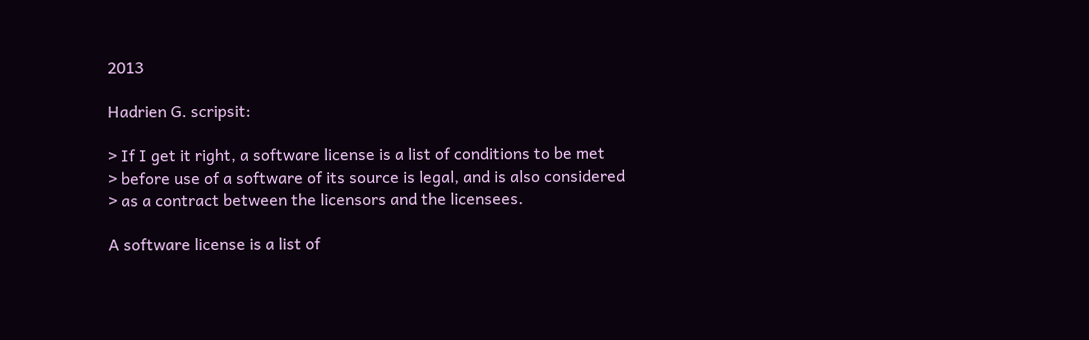2013

Hadrien G. scripsit:

> If I get it right, a software license is a list of conditions to be met
> before use of a software of its source is legal, and is also considered
> as a contract between the licensors and the licensees.

A software license is a list of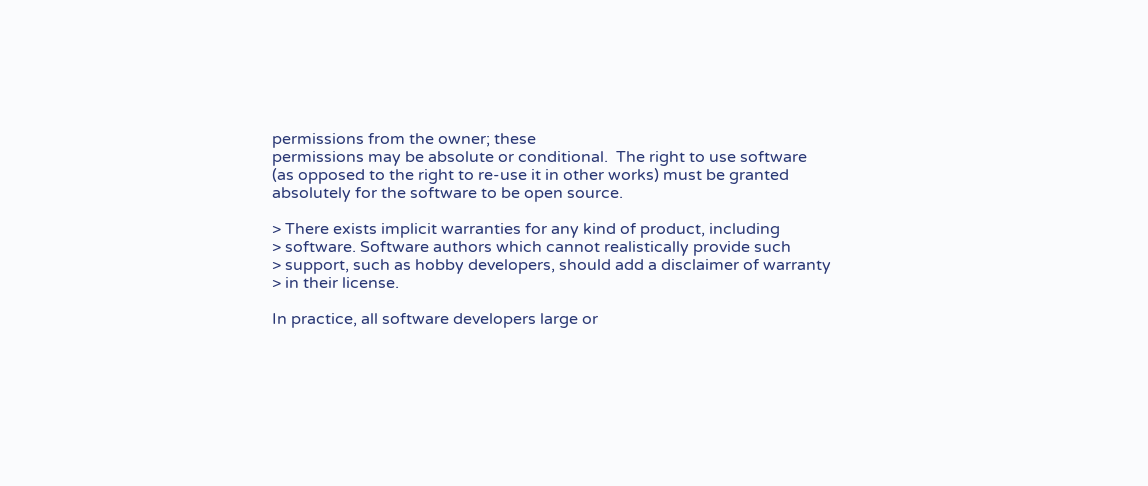permissions from the owner; these
permissions may be absolute or conditional.  The right to use software
(as opposed to the right to re-use it in other works) must be granted
absolutely for the software to be open source.

> There exists implicit warranties for any kind of product, including
> software. Software authors which cannot realistically provide such
> support, such as hobby developers, should add a disclaimer of warranty
> in their license.

In practice, all software developers large or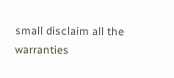small disclaim all the
warranties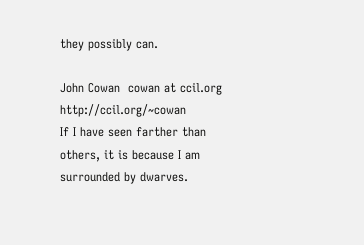they possibly can.

John Cowan  cowan at ccil.org  http://ccil.org/~cowan
If I have seen farther than others, it is because I am surrounded by dwarves.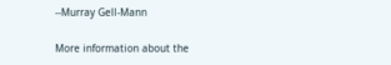--Murray Gell-Mann

More information about the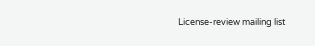License-review mailing list